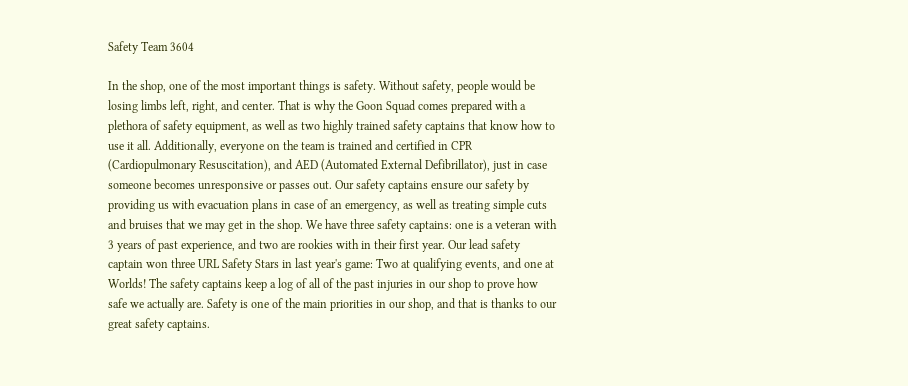Safety Team 3604

In the shop, one of the most important things is safety. Without safety, people would be losing limbs left, right, and center. That is why the Goon Squad comes prepared with a plethora of safety equipment, as well as two highly trained safety captains that know how to use it all. Additionally, everyone on the team is trained and certified in CPR (Cardiopulmonary Resuscitation), and AED (Automated External Defibrillator), just in case someone becomes unresponsive or passes out. Our safety captains ensure our safety by providing us with evacuation plans in case of an emergency, as well as treating simple cuts and bruises that we may get in the shop. We have three safety captains: one is a veteran with 3 years of past experience, and two are rookies with in their first year. Our lead safety captain won three URL Safety Stars in last year's game: Two at qualifying events, and one at Worlds! The safety captains keep a log of all of the past injuries in our shop to prove how safe we actually are. Safety is one of the main priorities in our shop, and that is thanks to our great safety captains.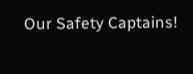Our Safety Captains!